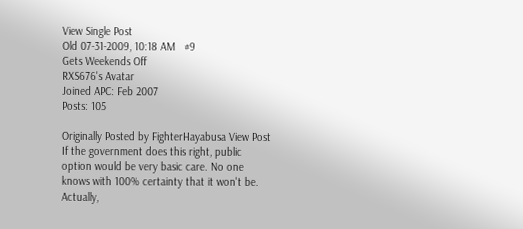View Single Post
Old 07-31-2009, 10:18 AM   #9
Gets Weekends Off
RXS676's Avatar
Joined APC: Feb 2007
Posts: 105

Originally Posted by FighterHayabusa View Post
If the government does this right, public option would be very basic care. No one knows with 100% certainty that it won't be.
Actually,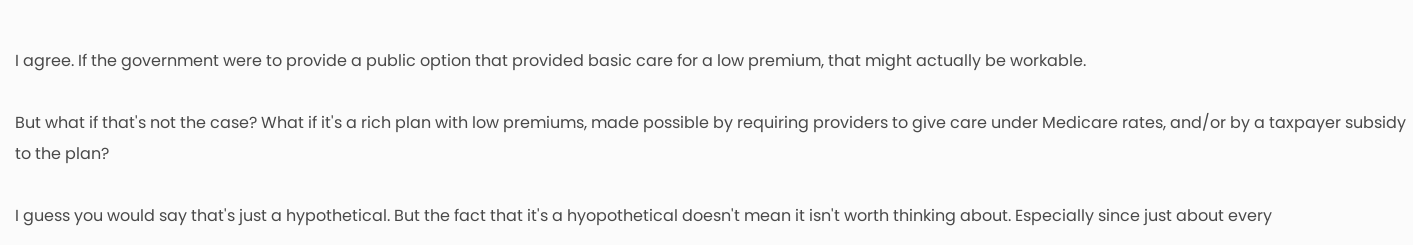I agree. If the government were to provide a public option that provided basic care for a low premium, that might actually be workable.

But what if that's not the case? What if it's a rich plan with low premiums, made possible by requiring providers to give care under Medicare rates, and/or by a taxpayer subsidy to the plan?

I guess you would say that's just a hypothetical. But the fact that it's a hyopothetical doesn't mean it isn't worth thinking about. Especially since just about every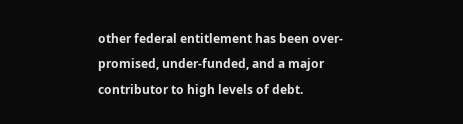other federal entitlement has been over-promised, under-funded, and a major contributor to high levels of debt.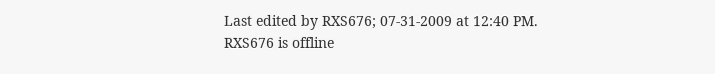Last edited by RXS676; 07-31-2009 at 12:40 PM.
RXS676 is offline